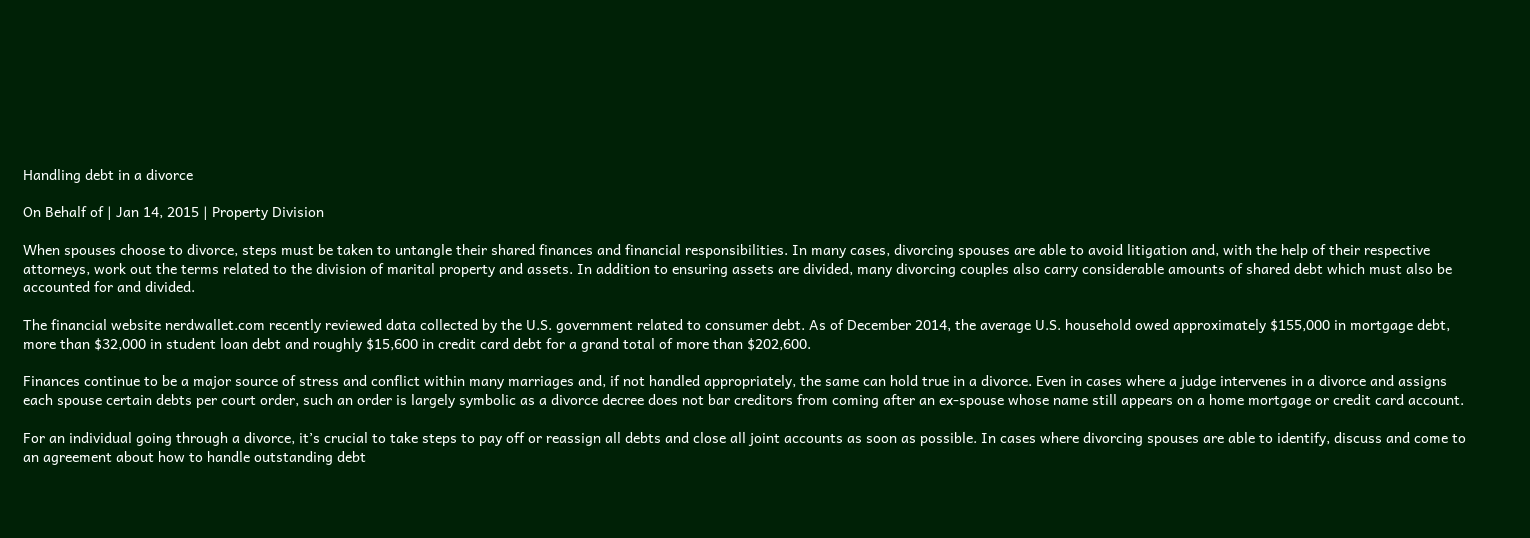Handling debt in a divorce

On Behalf of | Jan 14, 2015 | Property Division

When spouses choose to divorce, steps must be taken to untangle their shared finances and financial responsibilities. In many cases, divorcing spouses are able to avoid litigation and, with the help of their respective attorneys, work out the terms related to the division of marital property and assets. In addition to ensuring assets are divided, many divorcing couples also carry considerable amounts of shared debt which must also be accounted for and divided.

The financial website nerdwallet.com recently reviewed data collected by the U.S. government related to consumer debt. As of December 2014, the average U.S. household owed approximately $155,000 in mortgage debt, more than $32,000 in student loan debt and roughly $15,600 in credit card debt for a grand total of more than $202,600.

Finances continue to be a major source of stress and conflict within many marriages and, if not handled appropriately, the same can hold true in a divorce. Even in cases where a judge intervenes in a divorce and assigns each spouse certain debts per court order, such an order is largely symbolic as a divorce decree does not bar creditors from coming after an ex-spouse whose name still appears on a home mortgage or credit card account.

For an individual going through a divorce, it’s crucial to take steps to pay off or reassign all debts and close all joint accounts as soon as possible. In cases where divorcing spouses are able to identify, discuss and come to an agreement about how to handle outstanding debt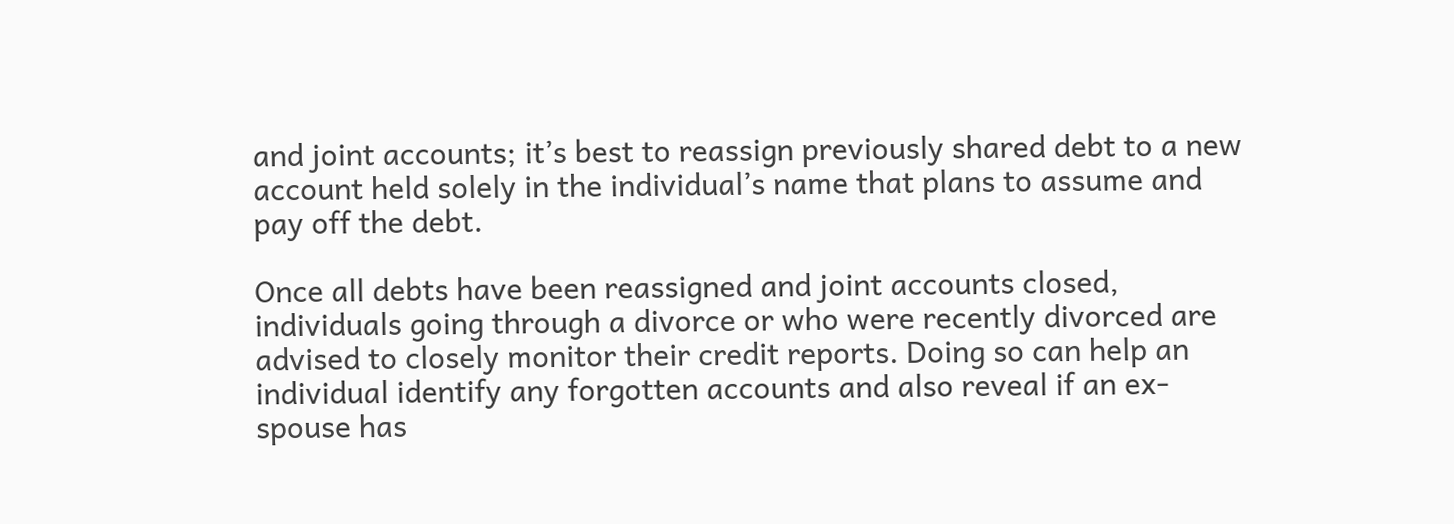and joint accounts; it’s best to reassign previously shared debt to a new account held solely in the individual’s name that plans to assume and pay off the debt.

Once all debts have been reassigned and joint accounts closed, individuals going through a divorce or who were recently divorced are advised to closely monitor their credit reports. Doing so can help an individual identify any forgotten accounts and also reveal if an ex-spouse has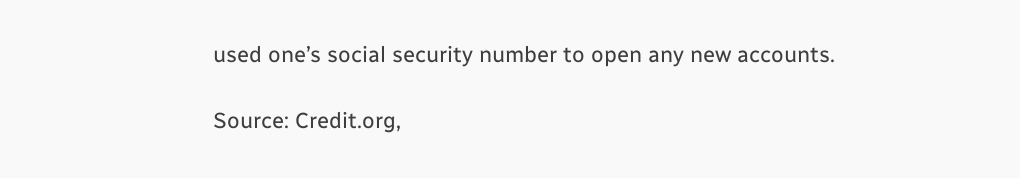used one’s social security number to open any new accounts.

Source: Credit.org,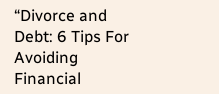“Divorce and Debt: 6 Tips For Avoiding Financial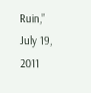Ruin,” July 19, 2011